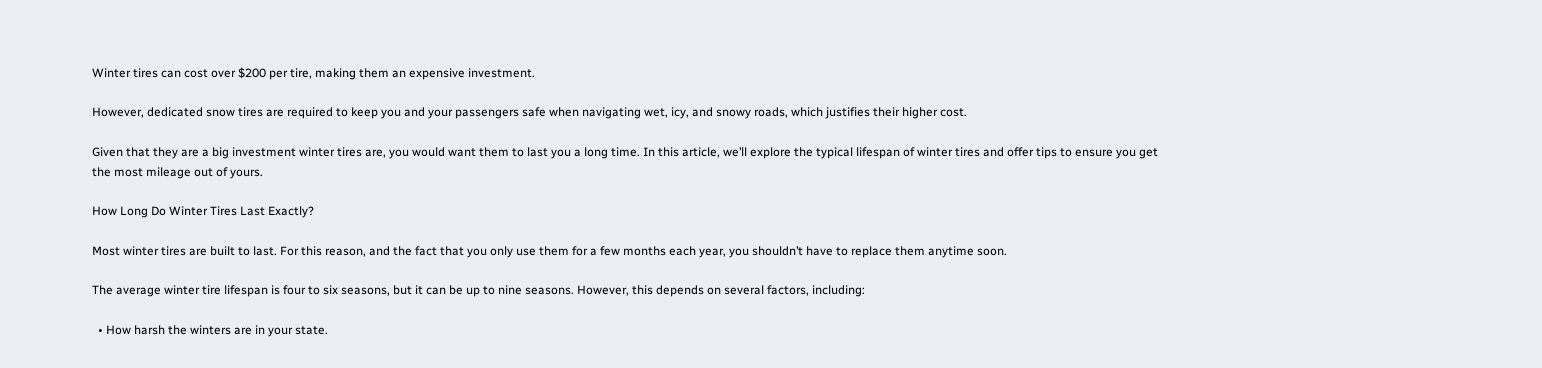Winter tires can cost over $200 per tire, making them an expensive investment.

However, dedicated snow tires are required to keep you and your passengers safe when navigating wet, icy, and snowy roads, which justifies their higher cost.

Given that they are a big investment winter tires are, you would want them to last you a long time. In this article, we’ll explore the typical lifespan of winter tires and offer tips to ensure you get the most mileage out of yours.

How Long Do Winter Tires Last Exactly?

Most winter tires are built to last. For this reason, and the fact that you only use them for a few months each year, you shouldn’t have to replace them anytime soon.

The average winter tire lifespan is four to six seasons, but it can be up to nine seasons. However, this depends on several factors, including:

  • How harsh the winters are in your state.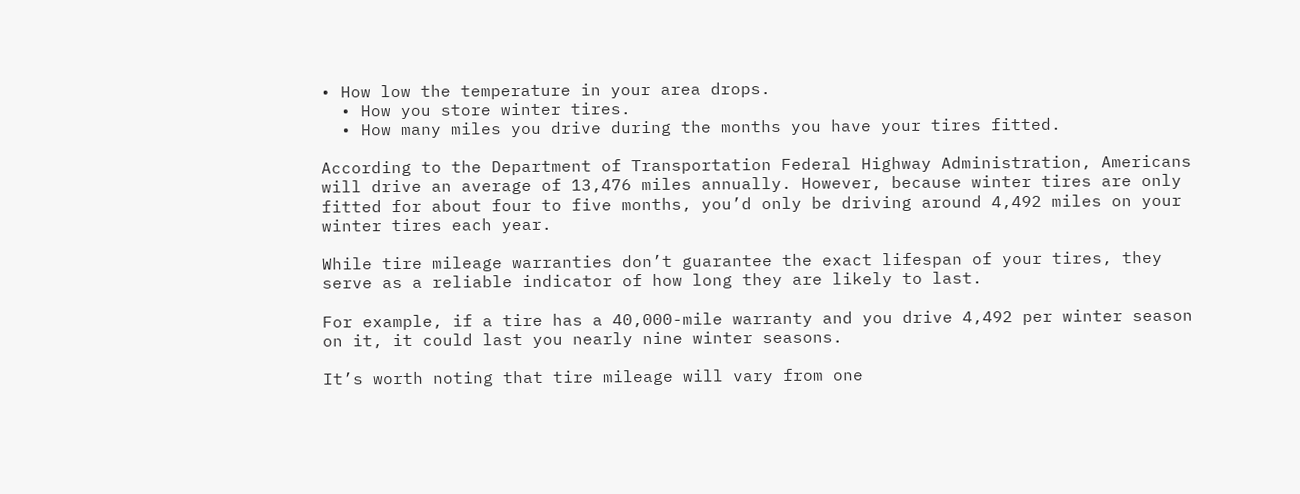• How low the temperature in your area drops.
  • How you store winter tires.
  • How many miles you drive during the months you have your tires fitted.

According to the Department of Transportation Federal Highway Administration, Americans will drive an average of 13,476 miles annually. However, because winter tires are only fitted for about four to five months, you’d only be driving around 4,492 miles on your winter tires each year.

While tire mileage warranties don’t guarantee the exact lifespan of your tires, they serve as a reliable indicator of how long they are likely to last.

For example, if a tire has a 40,000-mile warranty and you drive 4,492 per winter season on it, it could last you nearly nine winter seasons.

It’s worth noting that tire mileage will vary from one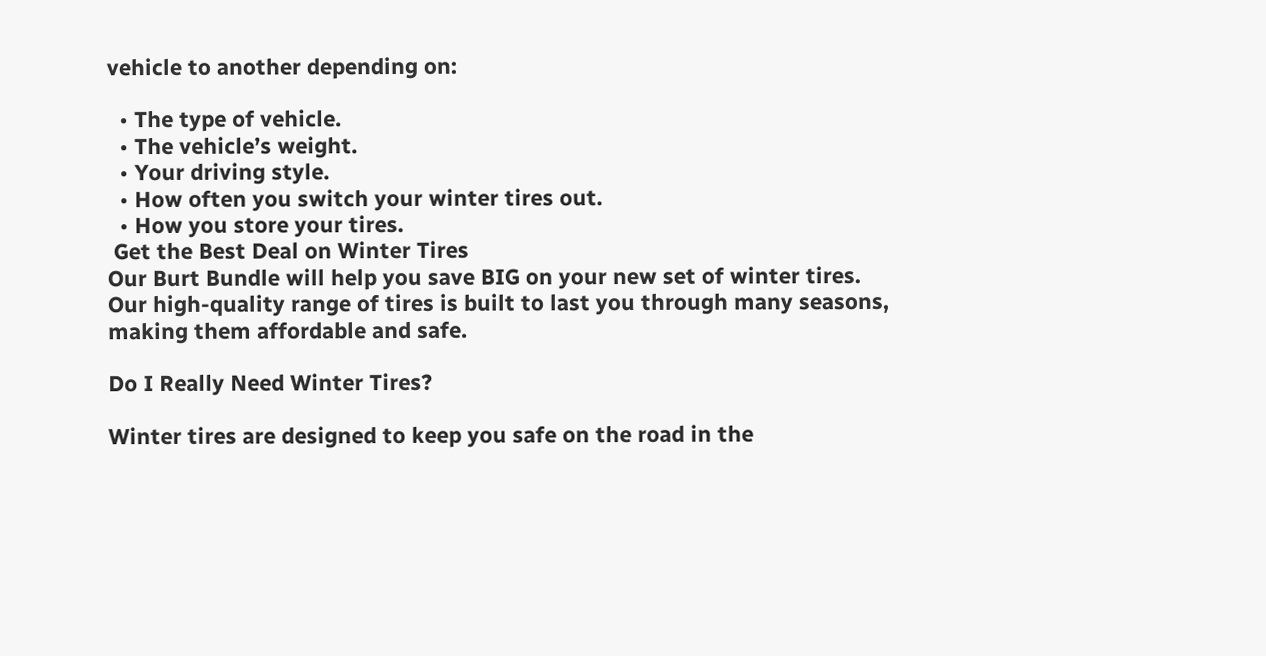vehicle to another depending on:

  • The type of vehicle.
  • The vehicle’s weight.
  • Your driving style.
  • How often you switch your winter tires out.
  • How you store your tires.
 Get the Best Deal on Winter Tires
Our Burt Bundle will help you save BIG on your new set of winter tires. Our high-quality range of tires is built to last you through many seasons, making them affordable and safe.

Do I Really Need Winter Tires?

Winter tires are designed to keep you safe on the road in the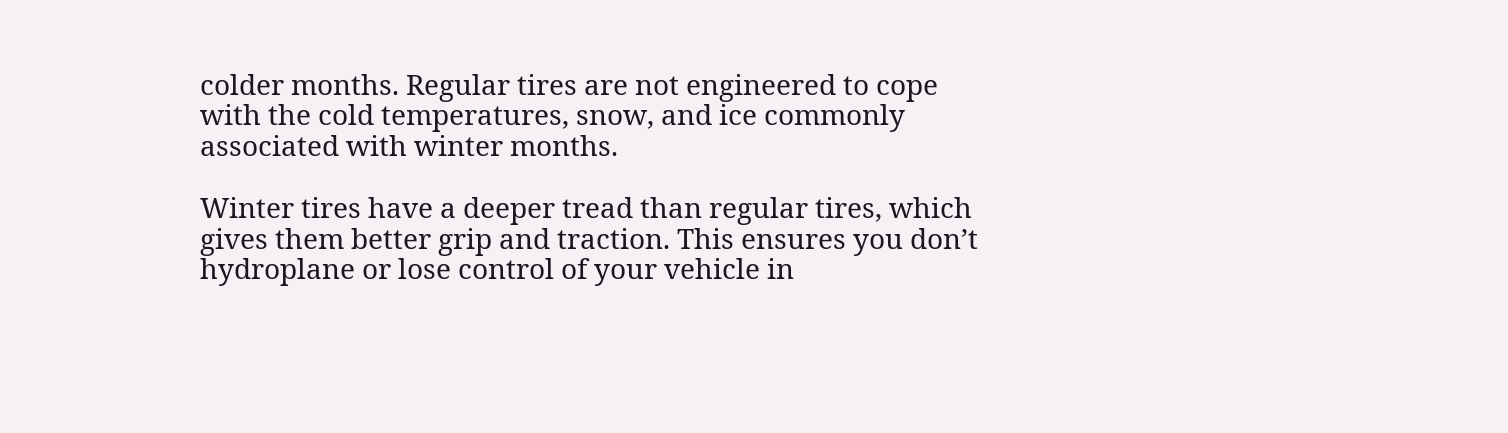colder months. Regular tires are not engineered to cope with the cold temperatures, snow, and ice commonly associated with winter months.

Winter tires have a deeper tread than regular tires, which gives them better grip and traction. This ensures you don’t hydroplane or lose control of your vehicle in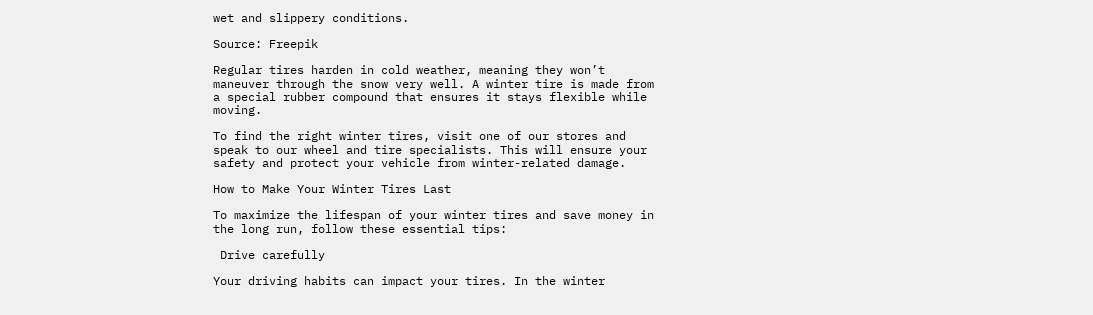wet and slippery conditions.

Source: Freepik

Regular tires harden in cold weather, meaning they won’t maneuver through the snow very well. A winter tire is made from a special rubber compound that ensures it stays flexible while moving.

To find the right winter tires, visit one of our stores and speak to our wheel and tire specialists. This will ensure your safety and protect your vehicle from winter-related damage.

How to Make Your Winter Tires Last

To maximize the lifespan of your winter tires and save money in the long run, follow these essential tips:

 Drive carefully

Your driving habits can impact your tires. In the winter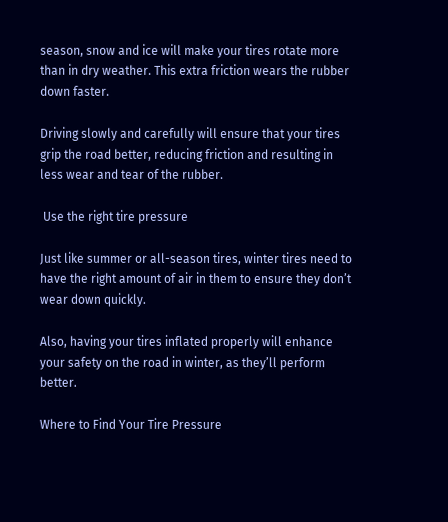season, snow and ice will make your tires rotate more than in dry weather. This extra friction wears the rubber down faster.

Driving slowly and carefully will ensure that your tires grip the road better, reducing friction and resulting in less wear and tear of the rubber.

 Use the right tire pressure

Just like summer or all-season tires, winter tires need to have the right amount of air in them to ensure they don’t wear down quickly.

Also, having your tires inflated properly will enhance your safety on the road in winter, as they’ll perform better.

Where to Find Your Tire Pressure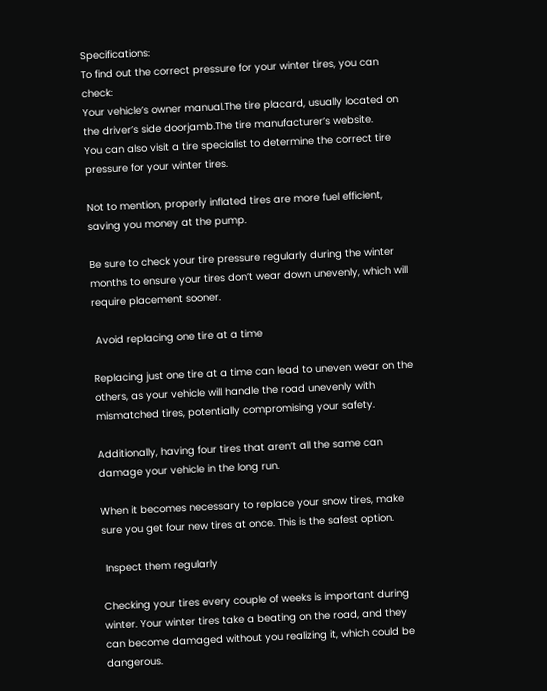Specifications:
To find out the correct pressure for your winter tires, you can check:
Your vehicle’s owner manual.The tire placard, usually located on the driver’s side doorjamb.The tire manufacturer’s website.
You can also visit a tire specialist to determine the correct tire pressure for your winter tires.

Not to mention, properly inflated tires are more fuel efficient, saving you money at the pump.

Be sure to check your tire pressure regularly during the winter months to ensure your tires don’t wear down unevenly, which will require placement sooner.

 Avoid replacing one tire at a time

Replacing just one tire at a time can lead to uneven wear on the others, as your vehicle will handle the road unevenly with mismatched tires, potentially compromising your safety.

Additionally, having four tires that aren’t all the same can damage your vehicle in the long run.

When it becomes necessary to replace your snow tires, make sure you get four new tires at once. This is the safest option.

 Inspect them regularly

Checking your tires every couple of weeks is important during winter. Your winter tires take a beating on the road, and they can become damaged without you realizing it, which could be dangerous.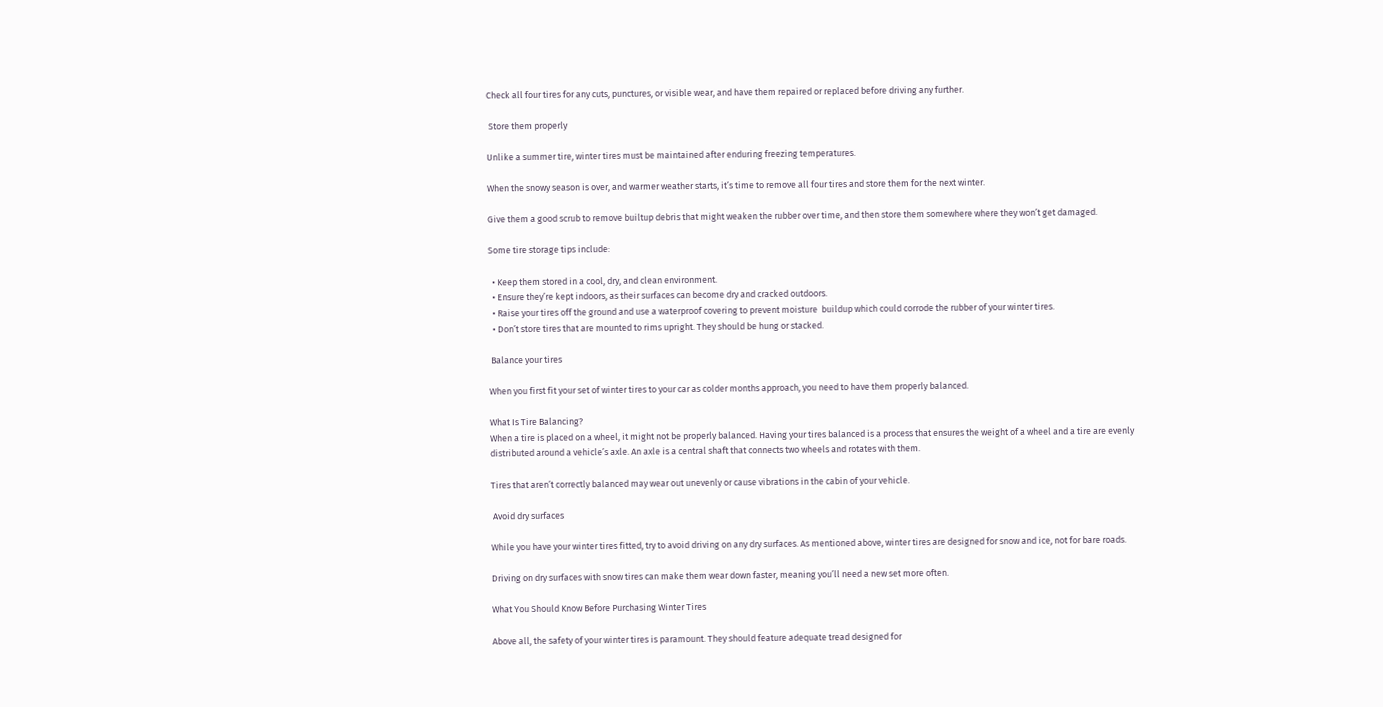Check all four tires for any cuts, punctures, or visible wear, and have them repaired or replaced before driving any further.

 Store them properly

Unlike a summer tire, winter tires must be maintained after enduring freezing temperatures.

When the snowy season is over, and warmer weather starts, it’s time to remove all four tires and store them for the next winter.

Give them a good scrub to remove builtup debris that might weaken the rubber over time, and then store them somewhere where they won’t get damaged.

Some tire storage tips include:

  • Keep them stored in a cool, dry, and clean environment.
  • Ensure they’re kept indoors, as their surfaces can become dry and cracked outdoors.
  • Raise your tires off the ground and use a waterproof covering to prevent moisture  buildup which could corrode the rubber of your winter tires.
  • Don’t store tires that are mounted to rims upright. They should be hung or stacked.

 Balance your tires

When you first fit your set of winter tires to your car as colder months approach, you need to have them properly balanced.

What Is Tire Balancing?
When a tire is placed on a wheel, it might not be properly balanced. Having your tires balanced is a process that ensures the weight of a wheel and a tire are evenly distributed around a vehicle’s axle. An axle is a central shaft that connects two wheels and rotates with them.

Tires that aren’t correctly balanced may wear out unevenly or cause vibrations in the cabin of your vehicle.

 Avoid dry surfaces

While you have your winter tires fitted, try to avoid driving on any dry surfaces. As mentioned above, winter tires are designed for snow and ice, not for bare roads.

Driving on dry surfaces with snow tires can make them wear down faster, meaning you’ll need a new set more often.

What You Should Know Before Purchasing Winter Tires

Above all, the safety of your winter tires is paramount. They should feature adequate tread designed for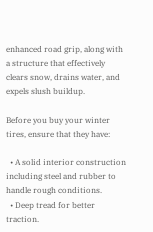enhanced road grip, along with a structure that effectively clears snow, drains water, and expels slush buildup.

Before you buy your winter tires, ensure that they have:

  • A solid interior construction including steel and rubber to handle rough conditions.
  • Deep tread for better traction.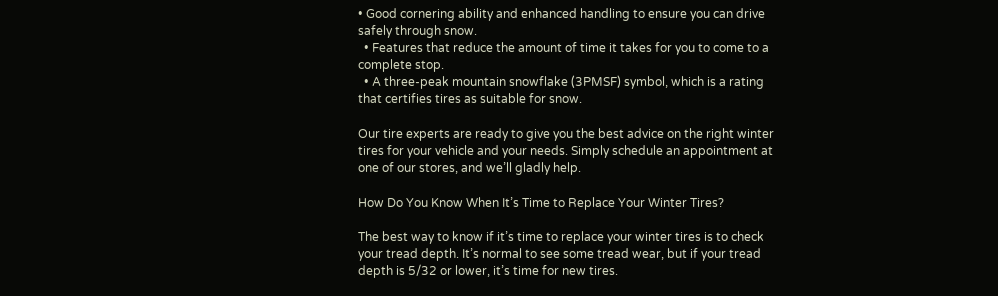• Good cornering ability and enhanced handling to ensure you can drive safely through snow.
  • Features that reduce the amount of time it takes for you to come to a complete stop.
  • A three-peak mountain snowflake (3PMSF) symbol, which is a rating that certifies tires as suitable for snow.

Our tire experts are ready to give you the best advice on the right winter tires for your vehicle and your needs. Simply schedule an appointment at one of our stores, and we’ll gladly help.

How Do You Know When It’s Time to Replace Your Winter Tires?

The best way to know if it’s time to replace your winter tires is to check your tread depth. It’s normal to see some tread wear, but if your tread depth is 5/32 or lower, it’s time for new tires.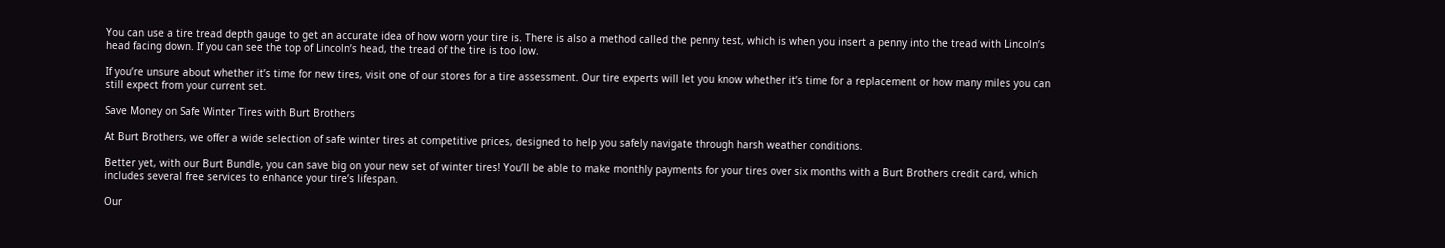You can use a tire tread depth gauge to get an accurate idea of how worn your tire is. There is also a method called the penny test, which is when you insert a penny into the tread with Lincoln’s head facing down. If you can see the top of Lincoln’s head, the tread of the tire is too low.

If you’re unsure about whether it’s time for new tires, visit one of our stores for a tire assessment. Our tire experts will let you know whether it’s time for a replacement or how many miles you can still expect from your current set.

Save Money on Safe Winter Tires with Burt Brothers

At Burt Brothers, we offer a wide selection of safe winter tires at competitive prices, designed to help you safely navigate through harsh weather conditions.

Better yet, with our Burt Bundle, you can save big on your new set of winter tires! You’ll be able to make monthly payments for your tires over six months with a Burt Brothers credit card, which includes several free services to enhance your tire’s lifespan.

Our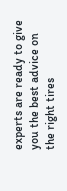experts are ready to give you the best advice on the right tires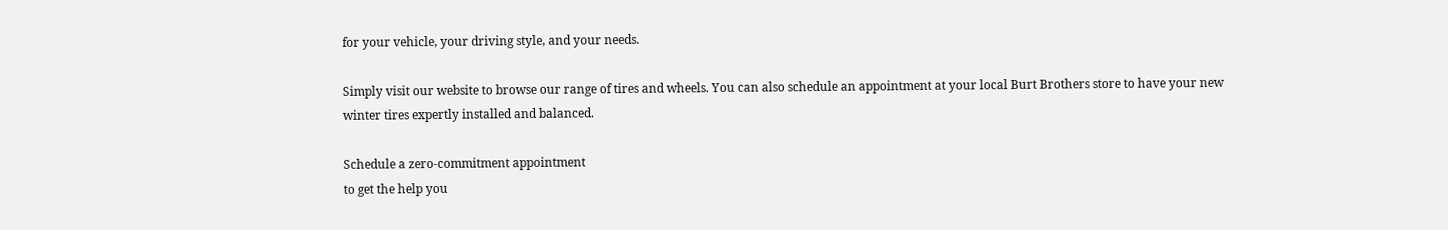for your vehicle, your driving style, and your needs.

Simply visit our website to browse our range of tires and wheels. You can also schedule an appointment at your local Burt Brothers store to have your new winter tires expertly installed and balanced.

Schedule a zero-commitment appointment
to get the help you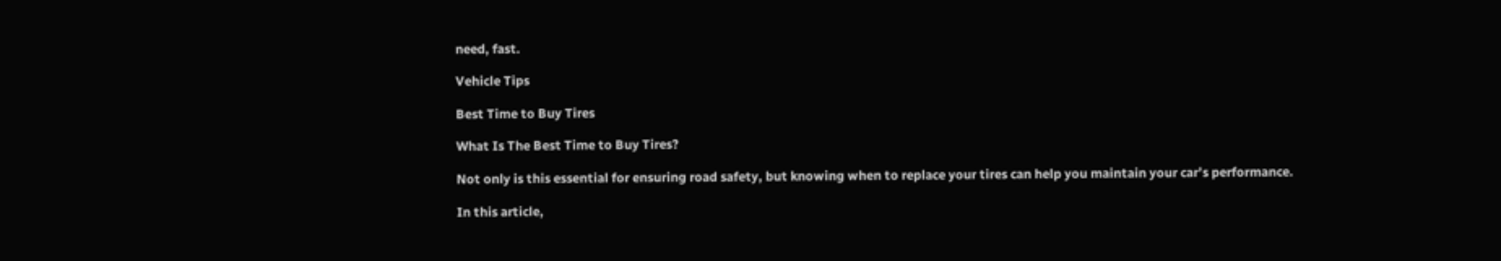need, fast.

Vehicle Tips

Best Time to Buy Tires

What Is The Best Time to Buy Tires?

Not only is this essential for ensuring road safety, but knowing when to replace your tires can help you maintain your car’s performance.

In this article,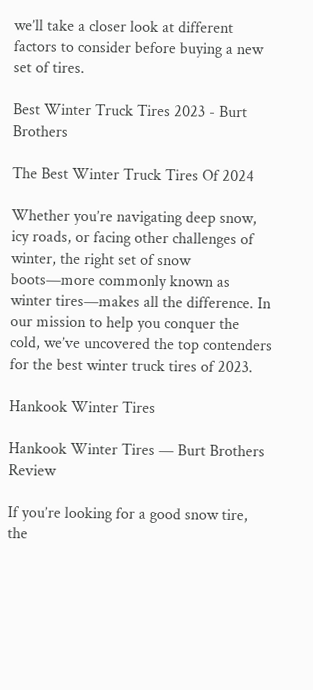we’ll take a closer look at different factors to consider before buying a new set of tires.

Best Winter Truck Tires 2023 - Burt Brothers

The Best Winter Truck Tires Of 2024

Whether you’re navigating deep snow, icy roads, or facing other challenges of winter, the right set of snow boots—more commonly known as winter tires—makes all the difference. In our mission to help you conquer the cold, we’ve uncovered the top contenders for the best winter truck tires of 2023.

Hankook Winter Tires

Hankook Winter Tires — Burt Brothers Review

If you’re looking for a good snow tire, the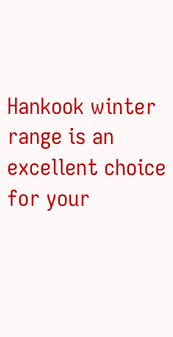Hankook winter range is an excellent choice for your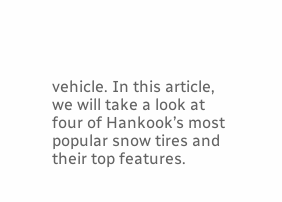vehicle. In this article, we will take a look at four of Hankook’s most popular snow tires and their top features.